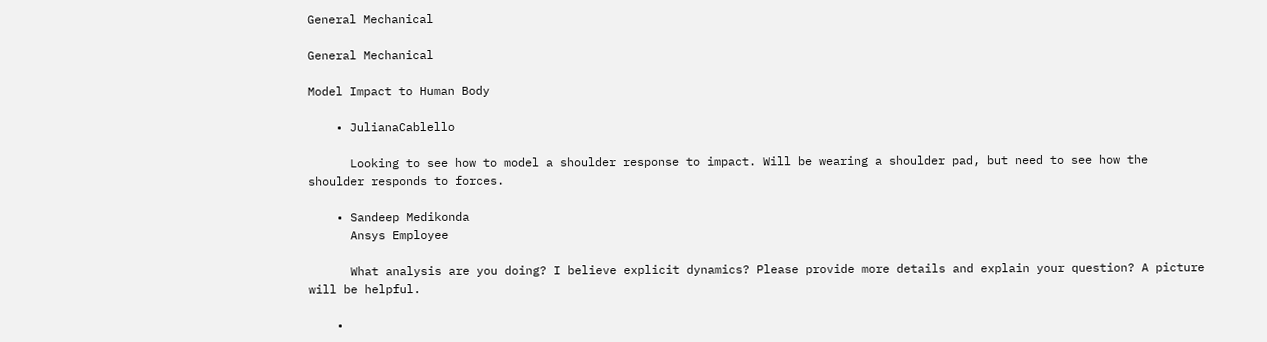General Mechanical

General Mechanical

Model Impact to Human Body

    • JulianaCablello

      Looking to see how to model a shoulder response to impact. Will be wearing a shoulder pad, but need to see how the shoulder responds to forces.

    • Sandeep Medikonda
      Ansys Employee

      What analysis are you doing? I believe explicit dynamics? Please provide more details and explain your question? A picture will be helpful.

    •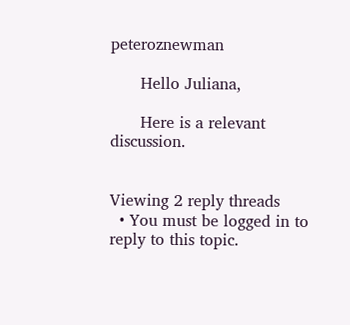peteroznewman

      Hello Juliana,

      Here is a relevant discussion.


Viewing 2 reply threads
  • You must be logged in to reply to this topic.